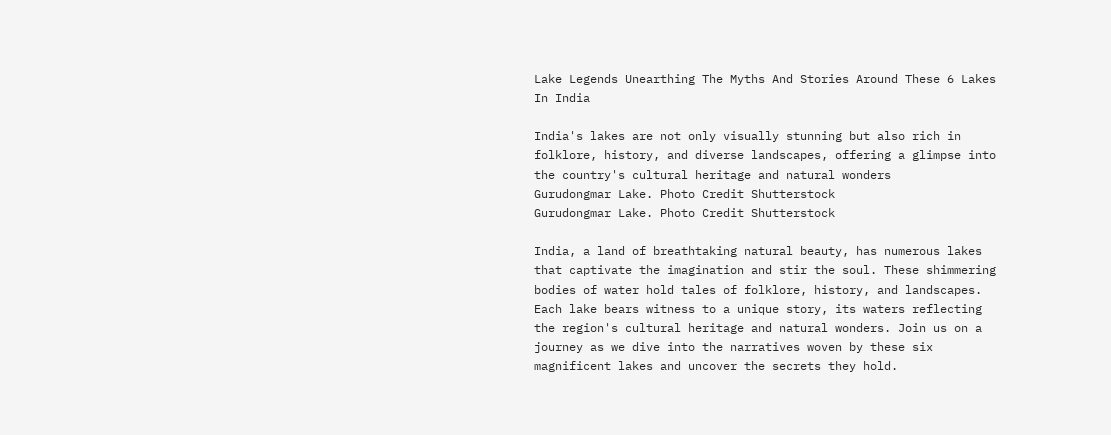Lake Legends Unearthing The Myths And Stories Around These 6 Lakes In India

India's lakes are not only visually stunning but also rich in folklore, history, and diverse landscapes, offering a glimpse into the country's cultural heritage and natural wonders
Gurudongmar Lake. Photo Credit Shutterstock
Gurudongmar Lake. Photo Credit Shutterstock

India, a land of breathtaking natural beauty, has numerous lakes that captivate the imagination and stir the soul. These shimmering bodies of water hold tales of folklore, history, and landscapes. Each lake bears witness to a unique story, its waters reflecting the region's cultural heritage and natural wonders. Join us on a journey as we dive into the narratives woven by these six magnificent lakes and uncover the secrets they hold.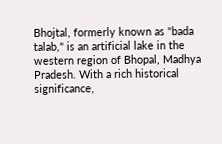Bhojtal, formerly known as "bada talab," is an artificial lake in the western region of Bhopal, Madhya Pradesh. With a rich historical significance,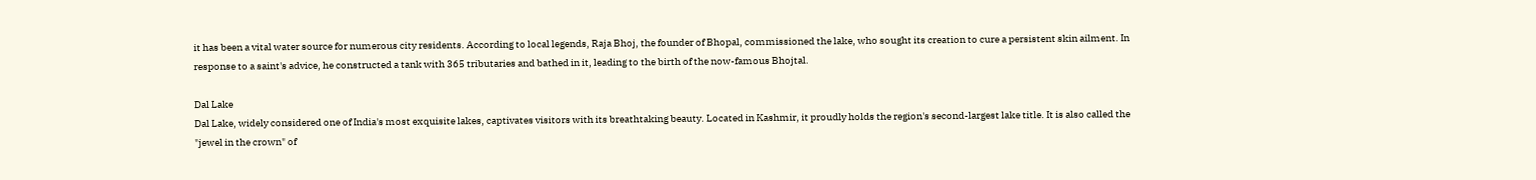it has been a vital water source for numerous city residents. According to local legends, Raja Bhoj, the founder of Bhopal, commissioned the lake, who sought its creation to cure a persistent skin ailment. In response to a saint's advice, he constructed a tank with 365 tributaries and bathed in it, leading to the birth of the now-famous Bhojtal.

Dal Lake
Dal Lake, widely considered one of India's most exquisite lakes, captivates visitors with its breathtaking beauty. Located in Kashmir, it proudly holds the region's second-largest lake title. It is also called the "jewel in the crown" of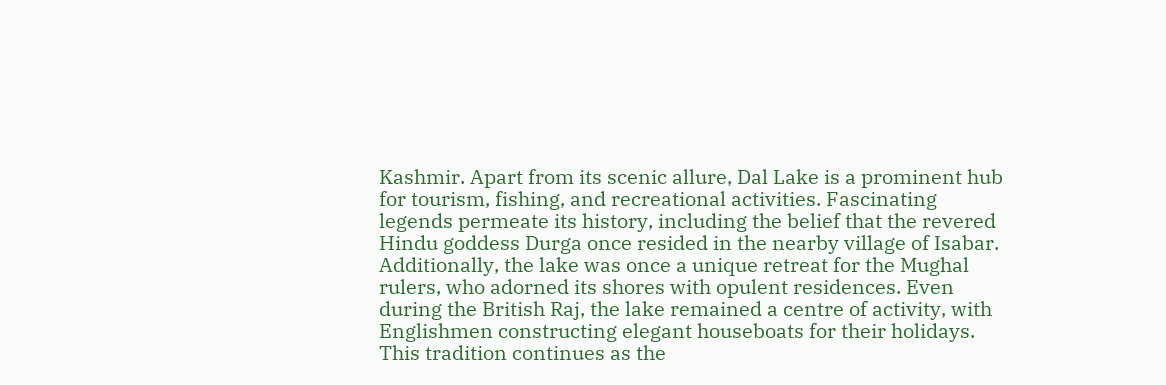Kashmir. Apart from its scenic allure, Dal Lake is a prominent hub for tourism, fishing, and recreational activities. Fascinating legends permeate its history, including the belief that the revered Hindu goddess Durga once resided in the nearby village of Isabar. Additionally, the lake was once a unique retreat for the Mughal rulers, who adorned its shores with opulent residences. Even during the British Raj, the lake remained a centre of activity, with Englishmen constructing elegant houseboats for their holidays. This tradition continues as the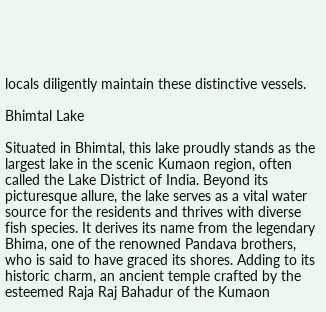locals diligently maintain these distinctive vessels.

Bhimtal Lake

Situated in Bhimtal, this lake proudly stands as the largest lake in the scenic Kumaon region, often called the Lake District of India. Beyond its picturesque allure, the lake serves as a vital water source for the residents and thrives with diverse fish species. It derives its name from the legendary Bhima, one of the renowned Pandava brothers, who is said to have graced its shores. Adding to its historic charm, an ancient temple crafted by the esteemed Raja Raj Bahadur of the Kumaon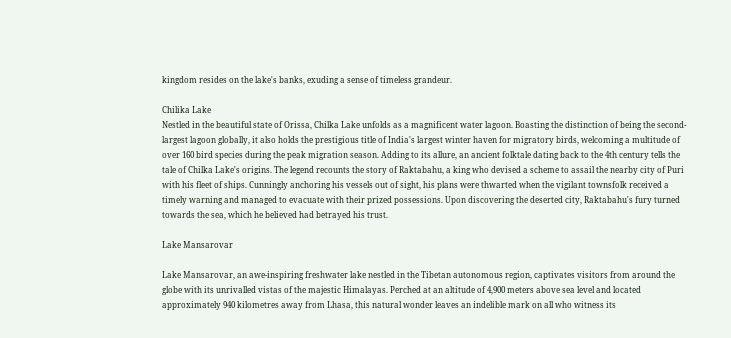kingdom resides on the lake's banks, exuding a sense of timeless grandeur.

Chilika Lake
Nestled in the beautiful state of Orissa, Chilka Lake unfolds as a magnificent water lagoon. Boasting the distinction of being the second-largest lagoon globally, it also holds the prestigious title of India's largest winter haven for migratory birds, welcoming a multitude of over 160 bird species during the peak migration season. Adding to its allure, an ancient folktale dating back to the 4th century tells the tale of Chilka Lake's origins. The legend recounts the story of Raktabahu, a king who devised a scheme to assail the nearby city of Puri with his fleet of ships. Cunningly anchoring his vessels out of sight, his plans were thwarted when the vigilant townsfolk received a timely warning and managed to evacuate with their prized possessions. Upon discovering the deserted city, Raktabahu's fury turned towards the sea, which he believed had betrayed his trust.

Lake Mansarovar

Lake Mansarovar, an awe-inspiring freshwater lake nestled in the Tibetan autonomous region, captivates visitors from around the globe with its unrivalled vistas of the majestic Himalayas. Perched at an altitude of 4,900 meters above sea level and located approximately 940 kilometres away from Lhasa, this natural wonder leaves an indelible mark on all who witness its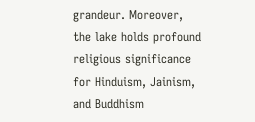grandeur. Moreover, the lake holds profound religious significance for Hinduism, Jainism, and Buddhism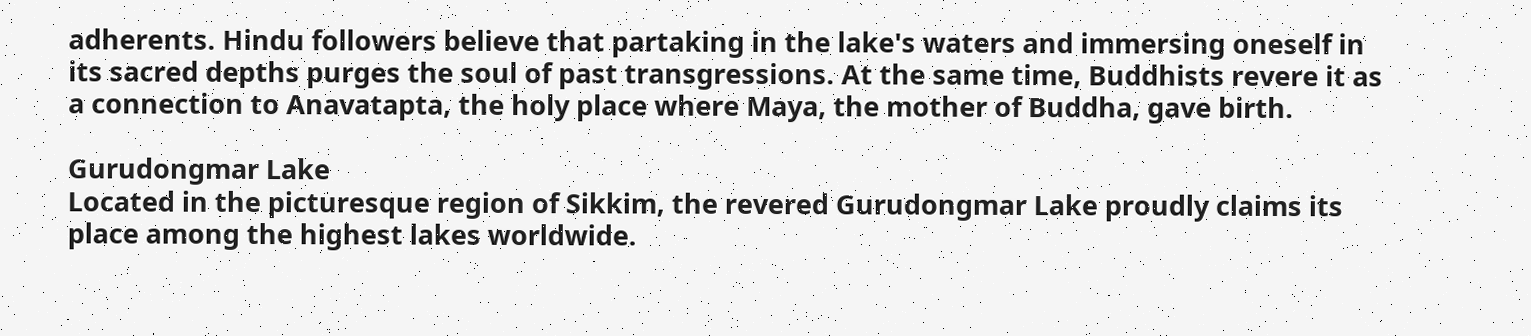adherents. Hindu followers believe that partaking in the lake's waters and immersing oneself in its sacred depths purges the soul of past transgressions. At the same time, Buddhists revere it as a connection to Anavatapta, the holy place where Maya, the mother of Buddha, gave birth.

Gurudongmar Lake
Located in the picturesque region of Sikkim, the revered Gurudongmar Lake proudly claims its place among the highest lakes worldwide.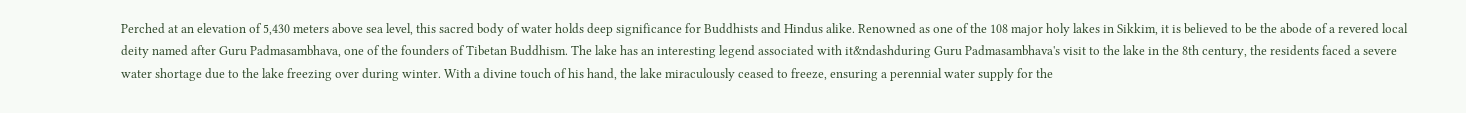Perched at an elevation of 5,430 meters above sea level, this sacred body of water holds deep significance for Buddhists and Hindus alike. Renowned as one of the 108 major holy lakes in Sikkim, it is believed to be the abode of a revered local deity named after Guru Padmasambhava, one of the founders of Tibetan Buddhism. The lake has an interesting legend associated with it&ndashduring Guru Padmasambhava's visit to the lake in the 8th century, the residents faced a severe water shortage due to the lake freezing over during winter. With a divine touch of his hand, the lake miraculously ceased to freeze, ensuring a perennial water supply for the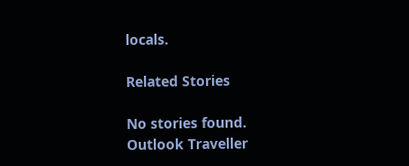locals.

Related Stories

No stories found.
Outlook Traveller